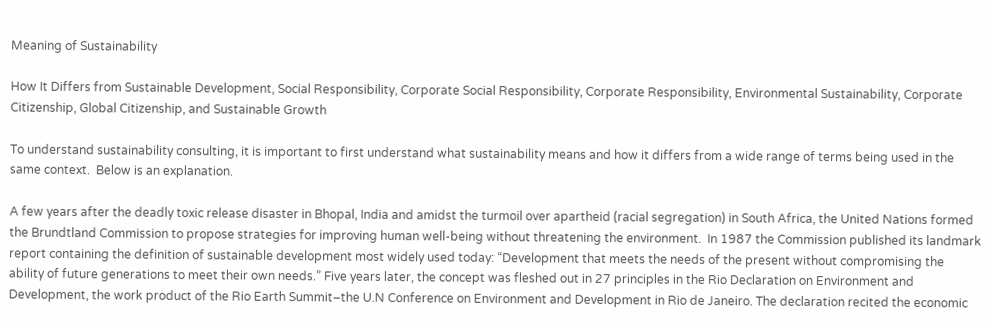Meaning of Sustainability

How It Differs from Sustainable Development, Social Responsibility, Corporate Social Responsibility, Corporate Responsibility, Environmental Sustainability, Corporate Citizenship, Global Citizenship, and Sustainable Growth

To understand sustainability consulting, it is important to first understand what sustainability means and how it differs from a wide range of terms being used in the same context.  Below is an explanation.

A few years after the deadly toxic release disaster in Bhopal, India and amidst the turmoil over apartheid (racial segregation) in South Africa, the United Nations formed the Brundtland Commission to propose strategies for improving human well-being without threatening the environment.  In 1987 the Commission published its landmark report containing the definition of sustainable development most widely used today: “Development that meets the needs of the present without compromising the ability of future generations to meet their own needs.” Five years later, the concept was fleshed out in 27 principles in the Rio Declaration on Environment and Development, the work product of the Rio Earth Summit–the U.N Conference on Environment and Development in Rio de Janeiro. The declaration recited the economic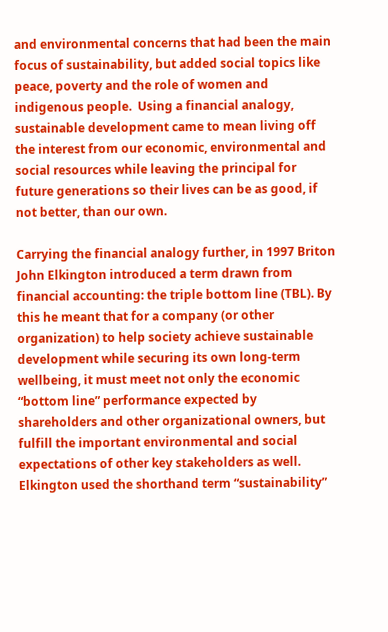and environmental concerns that had been the main focus of sustainability, but added social topics like peace, poverty and the role of women and indigenous people.  Using a financial analogy, sustainable development came to mean living off the interest from our economic, environmental and social resources while leaving the principal for future generations so their lives can be as good, if not better, than our own.

Carrying the financial analogy further, in 1997 Briton John Elkington introduced a term drawn from financial accounting: the triple bottom line (TBL). By this he meant that for a company (or other organization) to help society achieve sustainable development while securing its own long-term wellbeing, it must meet not only the economic “bottom line” performance expected by shareholders and other organizational owners, but fulfill the important environmental and social expectations of other key stakeholders as well.  Elkington used the shorthand term “sustainability”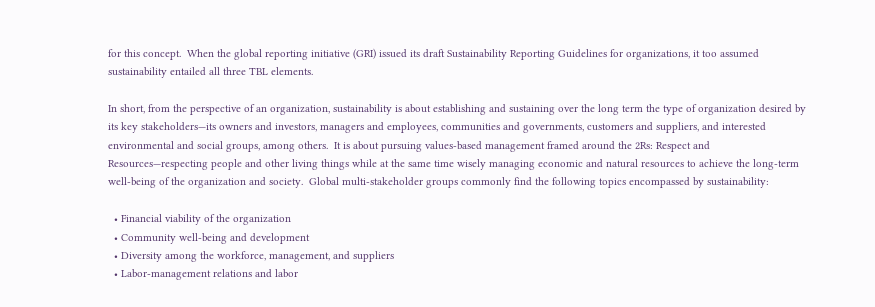for this concept.  When the global reporting initiative (GRI) issued its draft Sustainability Reporting Guidelines for organizations, it too assumed sustainability entailed all three TBL elements.

In short, from the perspective of an organization, sustainability is about establishing and sustaining over the long term the type of organization desired by its key stakeholders—its owners and investors, managers and employees, communities and governments, customers and suppliers, and interested environmental and social groups, among others.  It is about pursuing values-based management framed around the 2Rs: Respect and Resources—respecting people and other living things while at the same time wisely managing economic and natural resources to achieve the long-term well-being of the organization and society.  Global multi-stakeholder groups commonly find the following topics encompassed by sustainability:

  • Financial viability of the organization
  • Community well-being and development
  • Diversity among the workforce, management, and suppliers
  • Labor-management relations and labor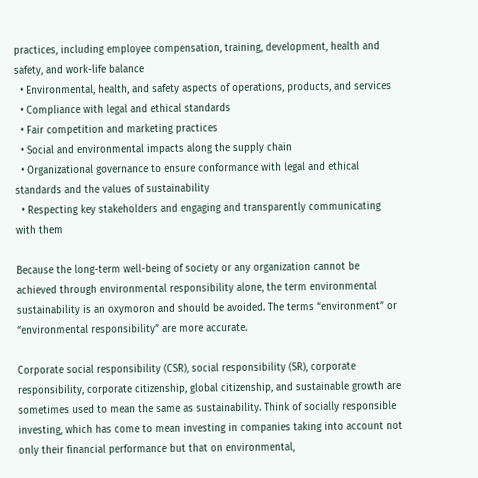practices, including employee compensation, training, development, health and safety, and work-life balance
  • Environmental, health, and safety aspects of operations, products, and services
  • Compliance with legal and ethical standards
  • Fair competition and marketing practices
  • Social and environmental impacts along the supply chain
  • Organizational governance to ensure conformance with legal and ethical standards and the values of sustainability
  • Respecting key stakeholders and engaging and transparently communicating with them

Because the long-term well-being of society or any organization cannot be achieved through environmental responsibility alone, the term environmental sustainability is an oxymoron and should be avoided. The terms “environment” or “environmental responsibility” are more accurate.

Corporate social responsibility (CSR), social responsibility (SR), corporate responsibility, corporate citizenship, global citizenship, and sustainable growth are sometimes used to mean the same as sustainability. Think of socially responsible investing, which has come to mean investing in companies taking into account not only their financial performance but that on environmental,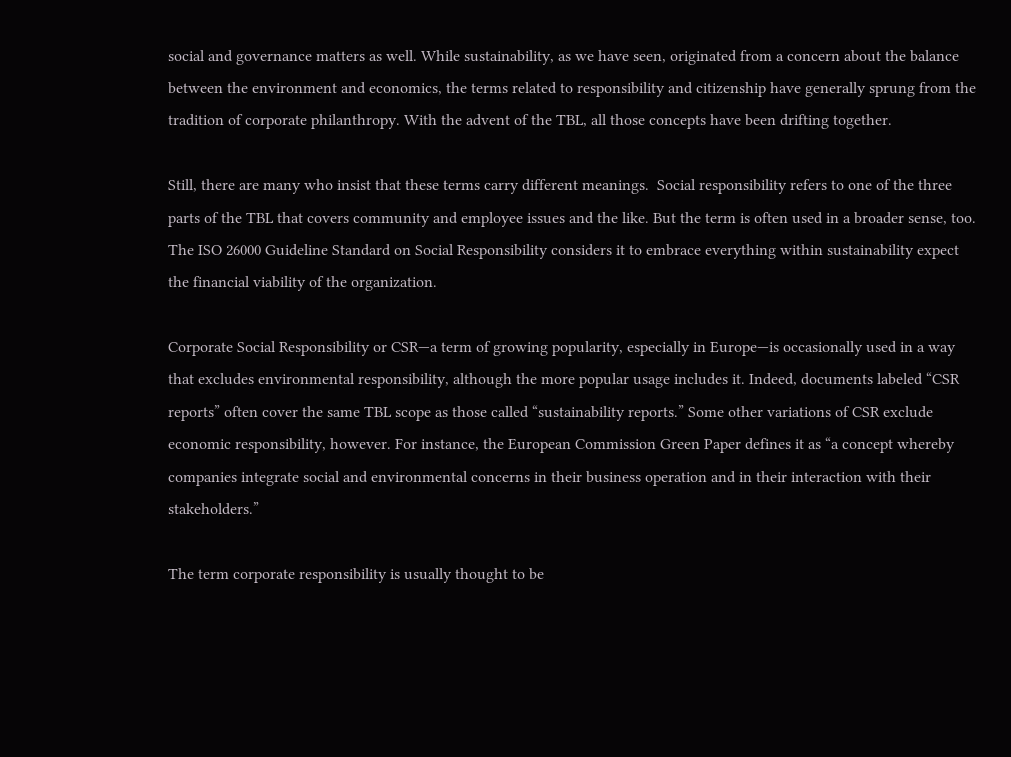social and governance matters as well. While sustainability, as we have seen, originated from a concern about the balance between the environment and economics, the terms related to responsibility and citizenship have generally sprung from the tradition of corporate philanthropy. With the advent of the TBL, all those concepts have been drifting together.

Still, there are many who insist that these terms carry different meanings.  Social responsibility refers to one of the three parts of the TBL that covers community and employee issues and the like. But the term is often used in a broader sense, too. The ISO 26000 Guideline Standard on Social Responsibility considers it to embrace everything within sustainability expect the financial viability of the organization.

Corporate Social Responsibility or CSR—a term of growing popularity, especially in Europe—is occasionally used in a way that excludes environmental responsibility, although the more popular usage includes it. Indeed, documents labeled “CSR reports” often cover the same TBL scope as those called “sustainability reports.” Some other variations of CSR exclude economic responsibility, however. For instance, the European Commission Green Paper defines it as “a concept whereby companies integrate social and environmental concerns in their business operation and in their interaction with their stakeholders.”

The term corporate responsibility is usually thought to be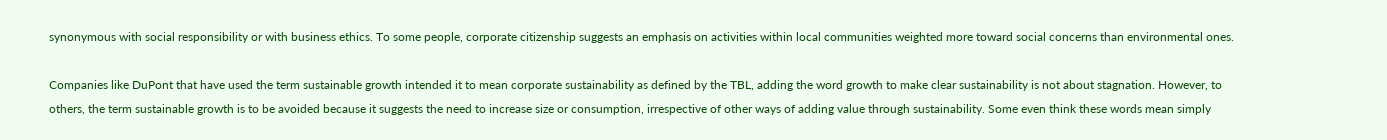synonymous with social responsibility or with business ethics. To some people, corporate citizenship suggests an emphasis on activities within local communities weighted more toward social concerns than environmental ones.

Companies like DuPont that have used the term sustainable growth intended it to mean corporate sustainability as defined by the TBL, adding the word growth to make clear sustainability is not about stagnation. However, to others, the term sustainable growth is to be avoided because it suggests the need to increase size or consumption, irrespective of other ways of adding value through sustainability. Some even think these words mean simply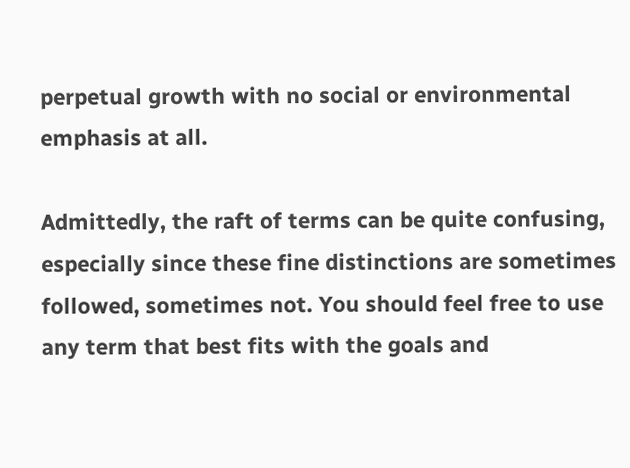perpetual growth with no social or environmental emphasis at all.

Admittedly, the raft of terms can be quite confusing, especially since these fine distinctions are sometimes followed, sometimes not. You should feel free to use any term that best fits with the goals and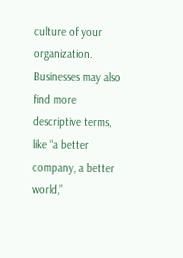culture of your organization. Businesses may also find more descriptive terms, like “a better company, a better world,”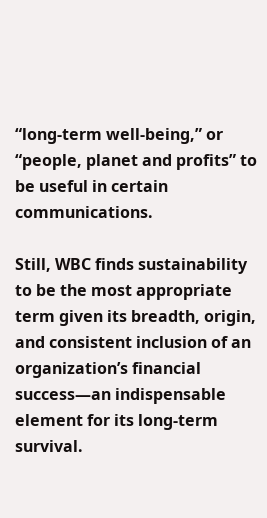“long-term well-being,” or “people, planet and profits” to be useful in certain communications.

Still, WBC finds sustainability to be the most appropriate term given its breadth, origin, and consistent inclusion of an organization’s financial success—an indispensable element for its long-term survival.